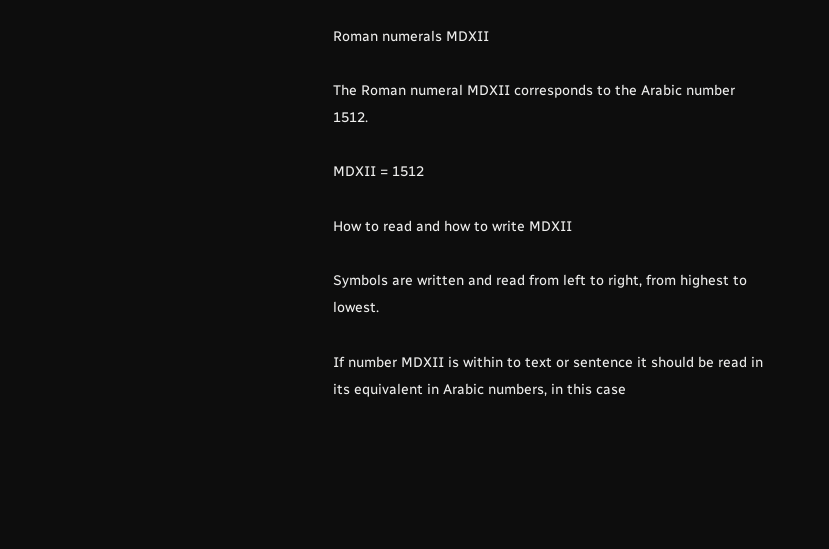Roman numerals MDXII

The Roman numeral MDXII corresponds to the Arabic number 1512.

MDXII = 1512

How to read and how to write MDXII

Symbols are written and read from left to right, from highest to lowest.

If number MDXII is within to text or sentence it should be read in its equivalent in Arabic numbers, in this case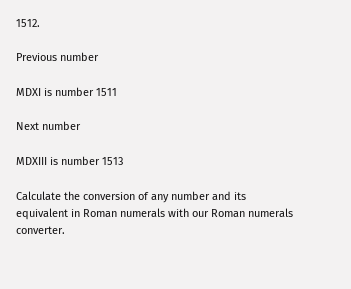1512.

Previous number

MDXI is number 1511

Next number

MDXIII is number 1513

Calculate the conversion of any number and its equivalent in Roman numerals with our Roman numerals converter.